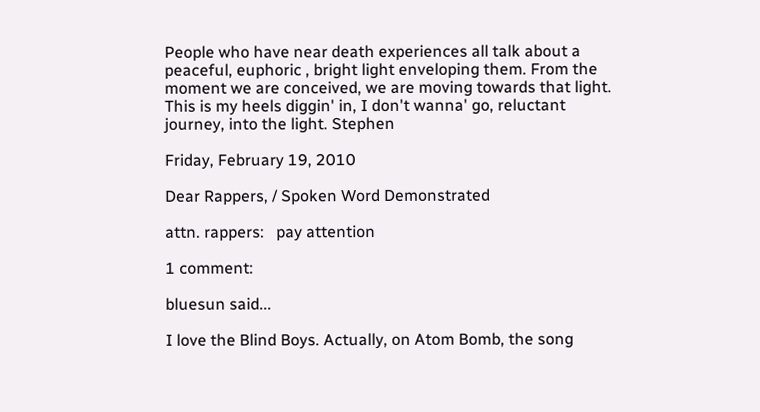People who have near death experiences all talk about a peaceful, euphoric , bright light enveloping them. From the moment we are conceived, we are moving towards that light. This is my heels diggin' in, I don't wanna' go, reluctant journey, into the light. Stephen

Friday, February 19, 2010

Dear Rappers, / Spoken Word Demonstrated

attn. rappers:   pay attention

1 comment:

bluesun said...

I love the Blind Boys. Actually, on Atom Bomb, the song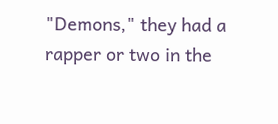"Demons," they had a rapper or two in the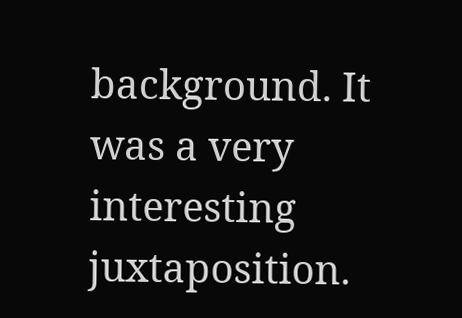background. It was a very interesting juxtaposition.